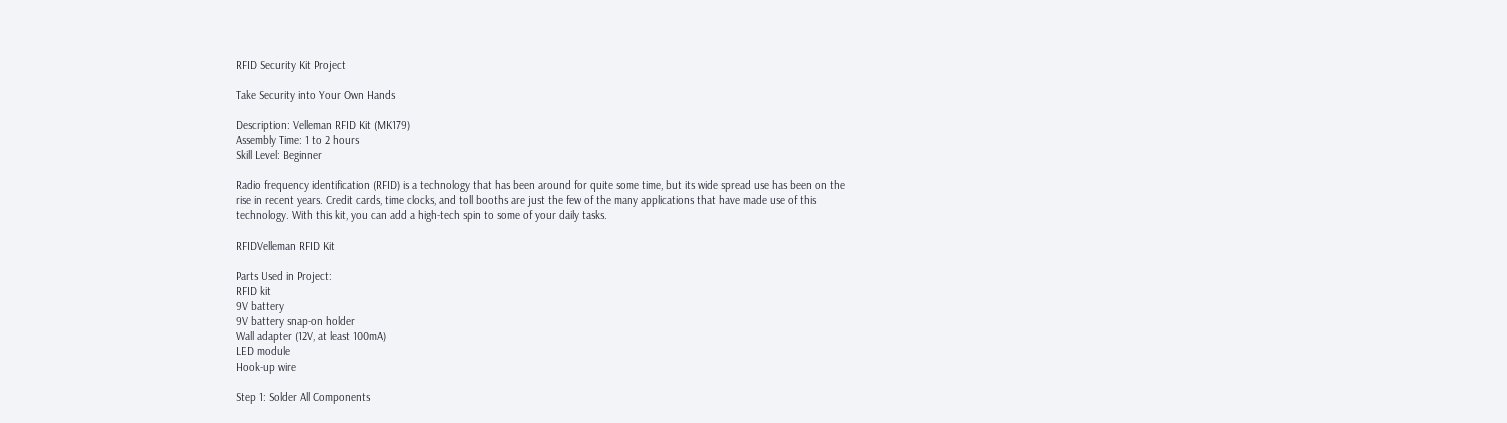RFID Security Kit Project

Take Security into Your Own Hands

Description: Velleman RFID Kit (MK179)
Assembly Time: 1 to 2 hours
Skill Level: Beginner

Radio frequency identification (RFID) is a technology that has been around for quite some time, but its wide spread use has been on the rise in recent years. Credit cards, time clocks, and toll booths are just the few of the many applications that have made use of this technology. With this kit, you can add a high-tech spin to some of your daily tasks.

RFIDVelleman RFID Kit

Parts Used in Project:
RFID kit
9V battery
9V battery snap-on holder
Wall adapter (12V, at least 100mA)
LED module
Hook-up wire

Step 1: Solder All Components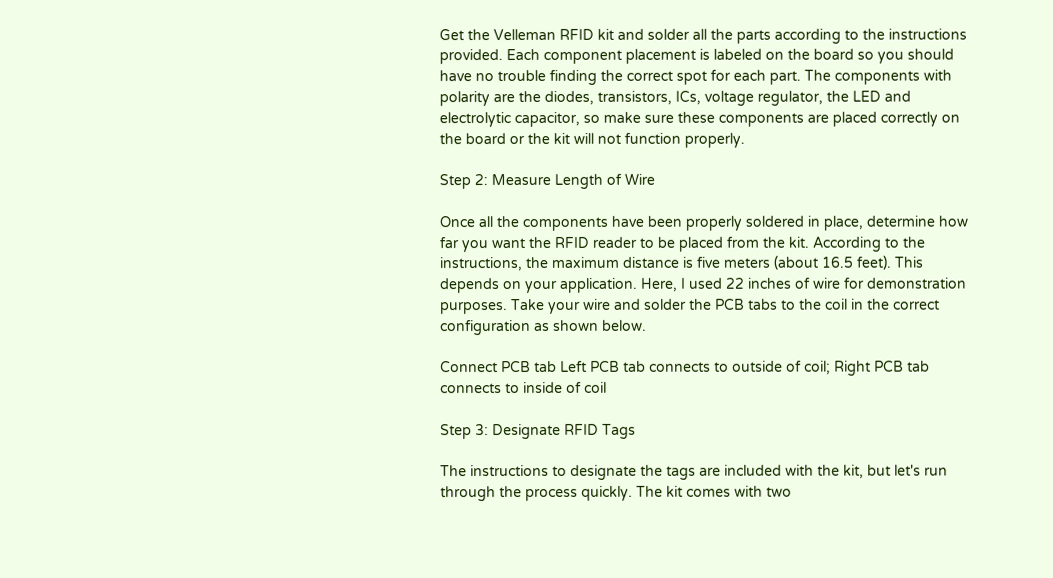Get the Velleman RFID kit and solder all the parts according to the instructions provided. Each component placement is labeled on the board so you should have no trouble finding the correct spot for each part. The components with polarity are the diodes, transistors, ICs, voltage regulator, the LED and electrolytic capacitor, so make sure these components are placed correctly on the board or the kit will not function properly.

Step 2: Measure Length of Wire

Once all the components have been properly soldered in place, determine how far you want the RFID reader to be placed from the kit. According to the instructions, the maximum distance is five meters (about 16.5 feet). This depends on your application. Here, I used 22 inches of wire for demonstration purposes. Take your wire and solder the PCB tabs to the coil in the correct configuration as shown below.

Connect PCB tab Left PCB tab connects to outside of coil; Right PCB tab connects to inside of coil

Step 3: Designate RFID Tags

The instructions to designate the tags are included with the kit, but let's run through the process quickly. The kit comes with two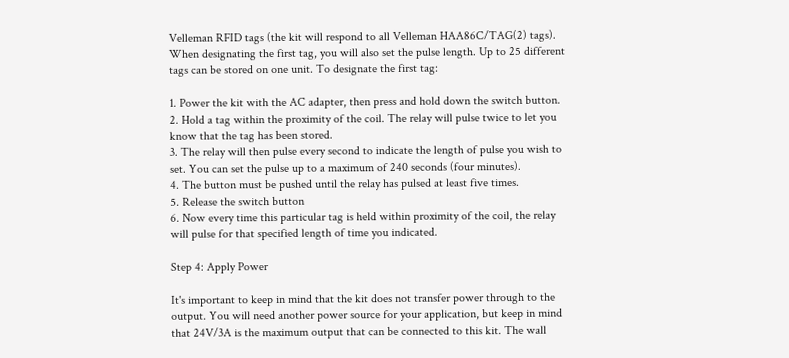Velleman RFID tags (the kit will respond to all Velleman HAA86C/TAG(2) tags). When designating the first tag, you will also set the pulse length. Up to 25 different tags can be stored on one unit. To designate the first tag:

1. Power the kit with the AC adapter, then press and hold down the switch button.
2. Hold a tag within the proximity of the coil. The relay will pulse twice to let you know that the tag has been stored.
3. The relay will then pulse every second to indicate the length of pulse you wish to set. You can set the pulse up to a maximum of 240 seconds (four minutes).
4. The button must be pushed until the relay has pulsed at least five times.
5. Release the switch button
6. Now every time this particular tag is held within proximity of the coil, the relay will pulse for that specified length of time you indicated.

Step 4: Apply Power

It's important to keep in mind that the kit does not transfer power through to the output. You will need another power source for your application, but keep in mind that 24V/3A is the maximum output that can be connected to this kit. The wall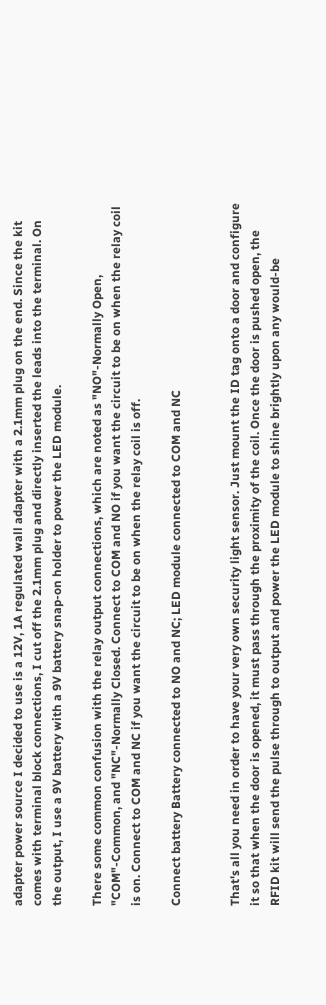adapter power source I decided to use is a 12V, 1A regulated wall adapter with a 2.1mm plug on the end. Since the kit comes with terminal block connections, I cut off the 2.1mm plug and directly inserted the leads into the terminal. On the output, I use a 9V battery with a 9V battery snap-on holder to power the LED module.

There some common confusion with the relay output connections, which are noted as "NO"-Normally Open, "COM"-Common, and "NC"-Normally Closed. Connect to COM and NO if you want the circuit to be on when the relay coil is on. Connect to COM and NC if you want the circuit to be on when the relay coil is off.

Connect battery Battery connected to NO and NC; LED module connected to COM and NC


That's all you need in order to have your very own security light sensor. Just mount the ID tag onto a door and configure it so that when the door is opened, it must pass through the proximity of the coil. Once the door is pushed open, the RFID kit will send the pulse through to output and power the LED module to shine brightly upon any would-be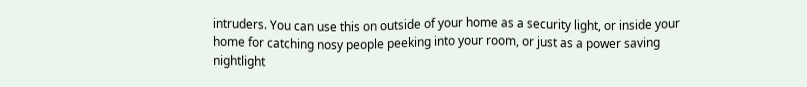intruders. You can use this on outside of your home as a security light, or inside your home for catching nosy people peeking into your room, or just as a power saving nightlight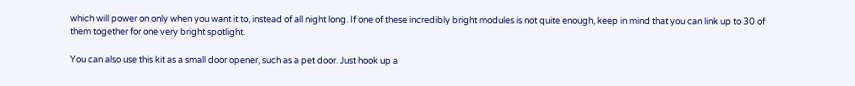which will power on only when you want it to, instead of all night long. If one of these incredibly bright modules is not quite enough, keep in mind that you can link up to 30 of them together for one very bright spotlight.

You can also use this kit as a small door opener, such as a pet door. Just hook up a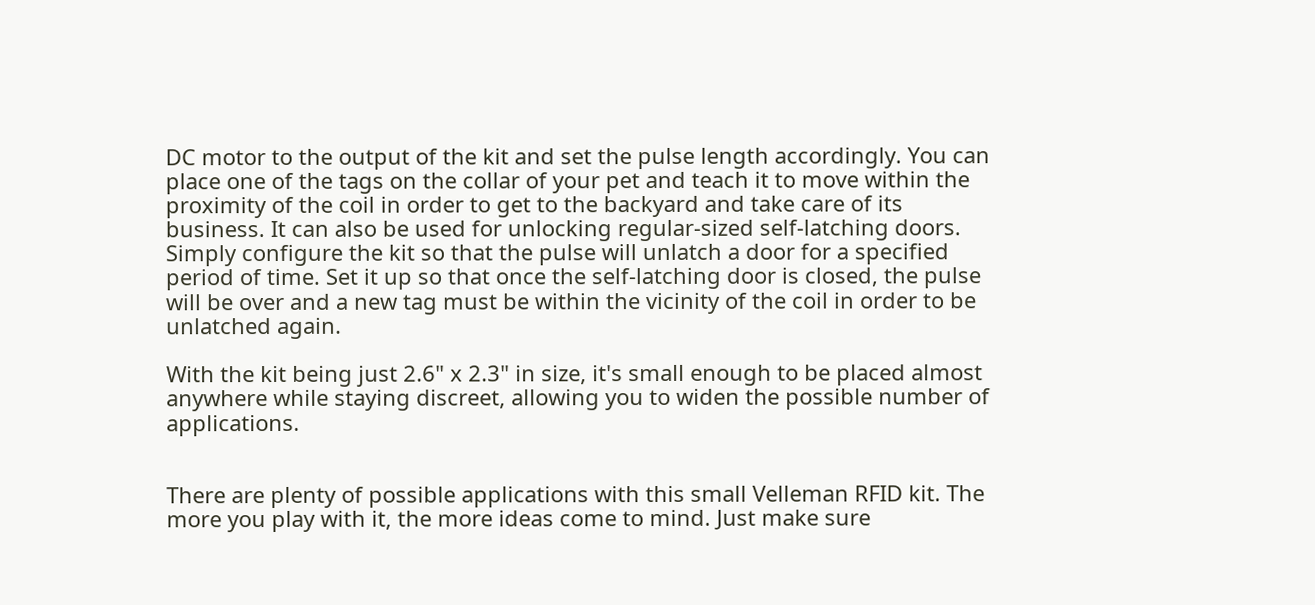DC motor to the output of the kit and set the pulse length accordingly. You can place one of the tags on the collar of your pet and teach it to move within the proximity of the coil in order to get to the backyard and take care of its business. It can also be used for unlocking regular-sized self-latching doors. Simply configure the kit so that the pulse will unlatch a door for a specified period of time. Set it up so that once the self-latching door is closed, the pulse will be over and a new tag must be within the vicinity of the coil in order to be unlatched again.

With the kit being just 2.6" x 2.3" in size, it's small enough to be placed almost anywhere while staying discreet, allowing you to widen the possible number of applications.


There are plenty of possible applications with this small Velleman RFID kit. The more you play with it, the more ideas come to mind. Just make sure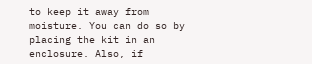to keep it away from moisture. You can do so by placing the kit in an enclosure. Also, if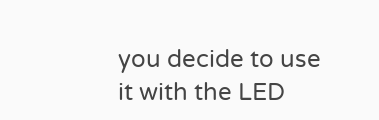you decide to use it with the LED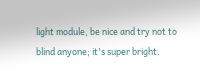light module, be nice and try not to blind anyone; it's super bright.